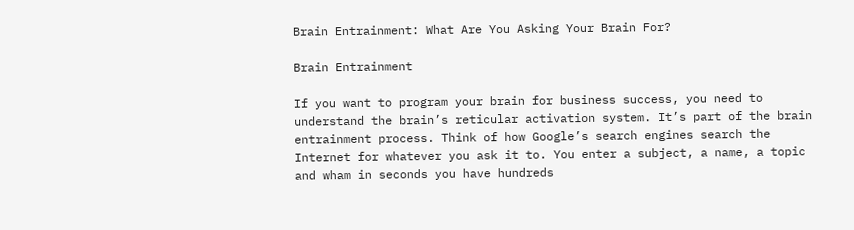Brain Entrainment: What Are You Asking Your Brain For?

Brain Entrainment

If you want to program your brain for business success, you need to understand the brain’s reticular activation system. It’s part of the brain entrainment process. Think of how Google’s search engines search the Internet for whatever you ask it to. You enter a subject, a name, a topic and wham in seconds you have hundreds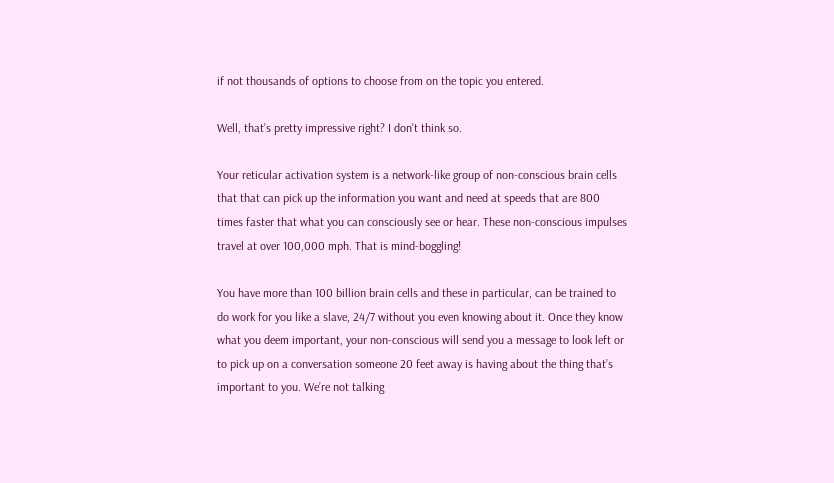if not thousands of options to choose from on the topic you entered.

Well, that’s pretty impressive right? I don’t think so.

Your reticular activation system is a network-like group of non-conscious brain cells that that can pick up the information you want and need at speeds that are 800 times faster that what you can consciously see or hear. These non-conscious impulses travel at over 100,000 mph. That is mind-boggling!

You have more than 100 billion brain cells and these in particular, can be trained to do work for you like a slave, 24/7 without you even knowing about it. Once they know what you deem important, your non-conscious will send you a message to look left or to pick up on a conversation someone 20 feet away is having about the thing that’s important to you. We’re not talking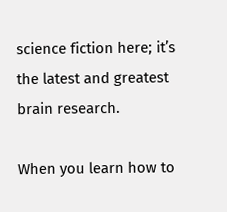science fiction here; it’s the latest and greatest brain research.

When you learn how to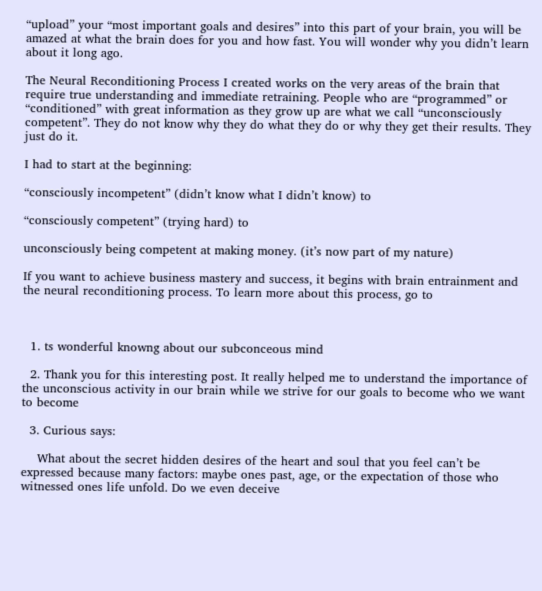“upload” your “most important goals and desires” into this part of your brain, you will be amazed at what the brain does for you and how fast. You will wonder why you didn’t learn about it long ago.

The Neural Reconditioning Process I created works on the very areas of the brain that require true understanding and immediate retraining. People who are “programmed” or “conditioned” with great information as they grow up are what we call “unconsciously competent”. They do not know why they do what they do or why they get their results. They just do it.

I had to start at the beginning:

“consciously incompetent” (didn’t know what I didn’t know) to

“consciously competent” (trying hard) to

unconsciously being competent at making money. (it’s now part of my nature)

If you want to achieve business mastery and success, it begins with brain entrainment and the neural reconditioning process. To learn more about this process, go to



  1. ts wonderful knowng about our subconceous mind

  2. Thank you for this interesting post. It really helped me to understand the importance of the unconscious activity in our brain while we strive for our goals to become who we want to become

  3. Curious says:

    What about the secret hidden desires of the heart and soul that you feel can’t be expressed because many factors: maybe ones past, age, or the expectation of those who witnessed ones life unfold. Do we even deceive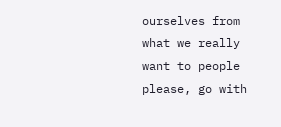ourselves from what we really want to people please, go with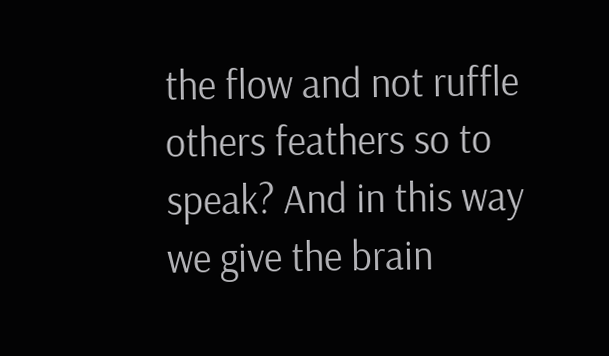the flow and not ruffle others feathers so to speak? And in this way we give the brain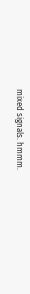mixed signals. hmmm.